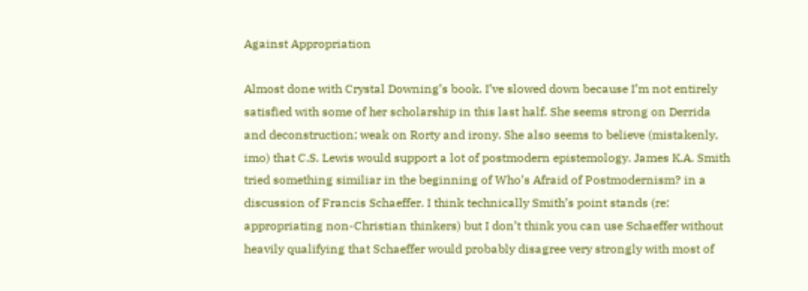Against Appropriation

Almost done with Crystal Downing’s book. I’ve slowed down because I’m not entirely satisfied with some of her scholarship in this last half. She seems strong on Derrida and deconstruction; weak on Rorty and irony. She also seems to believe (mistakenly, imo) that C.S. Lewis would support a lot of postmodern epistemology. James K.A. Smith tried something similiar in the beginning of Who’s Afraid of Postmodernism? in a discussion of Francis Schaeffer. I think technically Smith’s point stands (re: appropriating non-Christian thinkers) but I don’t think you can use Schaeffer without heavily qualifying that Schaeffer would probably disagree very strongly with most of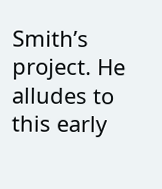Smith’s project. He alludes to this early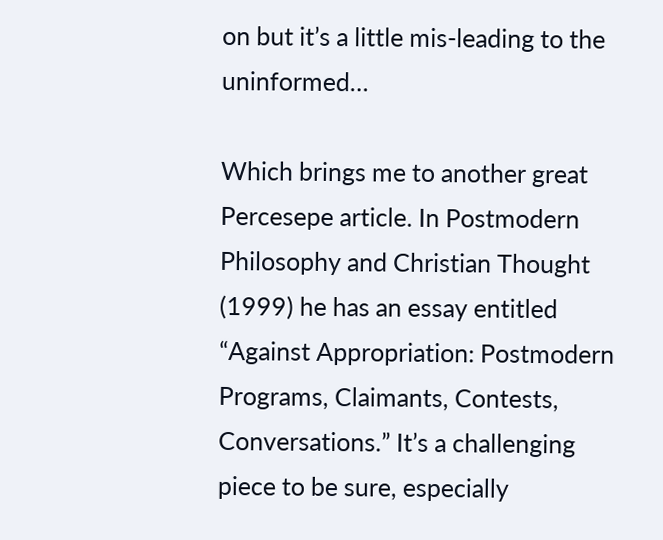on but it’s a little mis-leading to the uninformed…

Which brings me to another great Percesepe article. In Postmodern Philosophy and Christian Thought (1999) he has an essay entitled “Against Appropriation: Postmodern Programs, Claimants, Contests, Conversations.” It’s a challenging piece to be sure, especially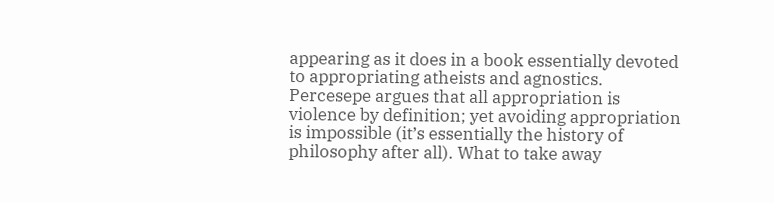appearing as it does in a book essentially devoted to appropriating atheists and agnostics. Percesepe argues that all appropriation is violence by definition; yet avoiding appropriation is impossible (it’s essentially the history of philosophy after all). What to take away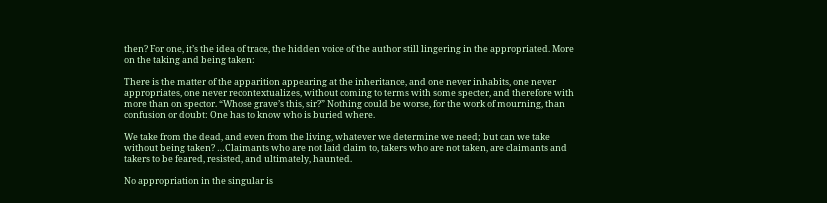then? For one, it’s the idea of trace, the hidden voice of the author still lingering in the appropriated. More on the taking and being taken:

There is the matter of the apparition appearing at the inheritance, and one never inhabits, one never appropriates, one never recontextualizes, without coming to terms with some specter, and therefore with more than on spector. “Whose grave’s this, sir?” Nothing could be worse, for the work of mourning, than confusion or doubt: One has to know who is buried where.

We take from the dead, and even from the living, whatever we determine we need; but can we take without being taken? …Claimants who are not laid claim to, takers who are not taken, are claimants and takers to be feared, resisted, and ultimately, haunted.

No appropriation in the singular is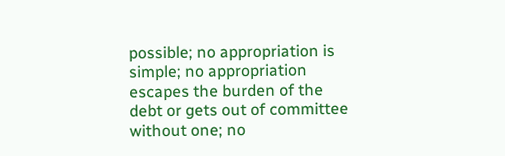possible; no appropriation is simple; no appropriation escapes the burden of the debt or gets out of committee without one; no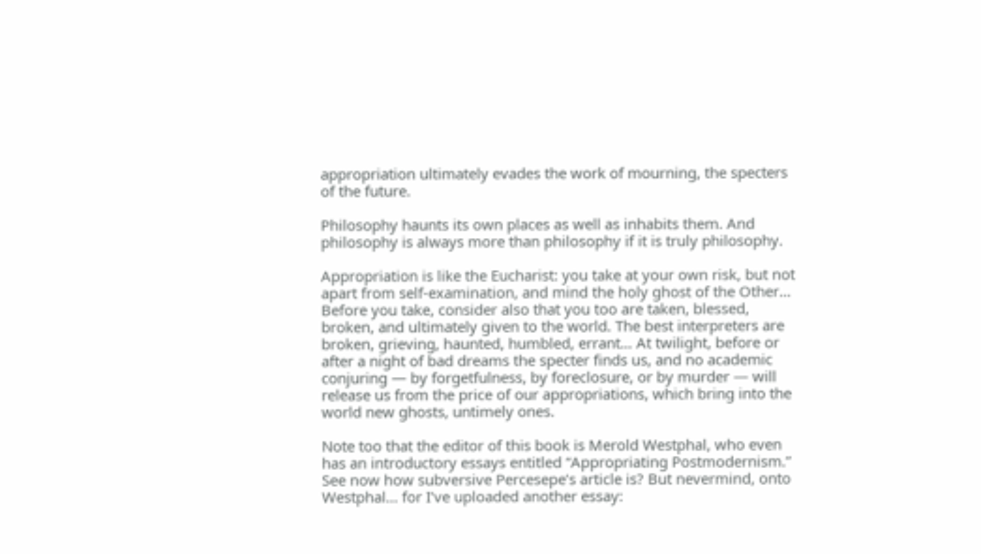appropriation ultimately evades the work of mourning, the specters of the future.

Philosophy haunts its own places as well as inhabits them. And philosophy is always more than philosophy if it is truly philosophy.

Appropriation is like the Eucharist: you take at your own risk, but not apart from self-examination, and mind the holy ghost of the Other… Before you take, consider also that you too are taken, blessed, broken, and ultimately given to the world. The best interpreters are broken, grieving, haunted, humbled, errant… At twilight, before or after a night of bad dreams the specter finds us, and no academic conjuring — by forgetfulness, by foreclosure, or by murder — will release us from the price of our appropriations, which bring into the world new ghosts, untimely ones.

Note too that the editor of this book is Merold Westphal, who even has an introductory essays entitled “Appropriating Postmodernism.” See now how subversive Percesepe’s article is? But nevermind, onto Westphal… for I’ve uploaded another essay: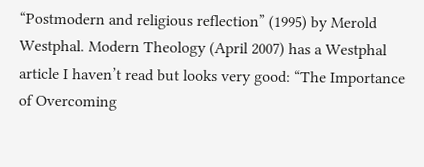“Postmodern and religious reflection” (1995) by Merold Westphal. Modern Theology (April 2007) has a Westphal article I haven’t read but looks very good: “The Importance of Overcoming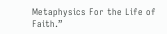Metaphysics For the Life of Faith.”